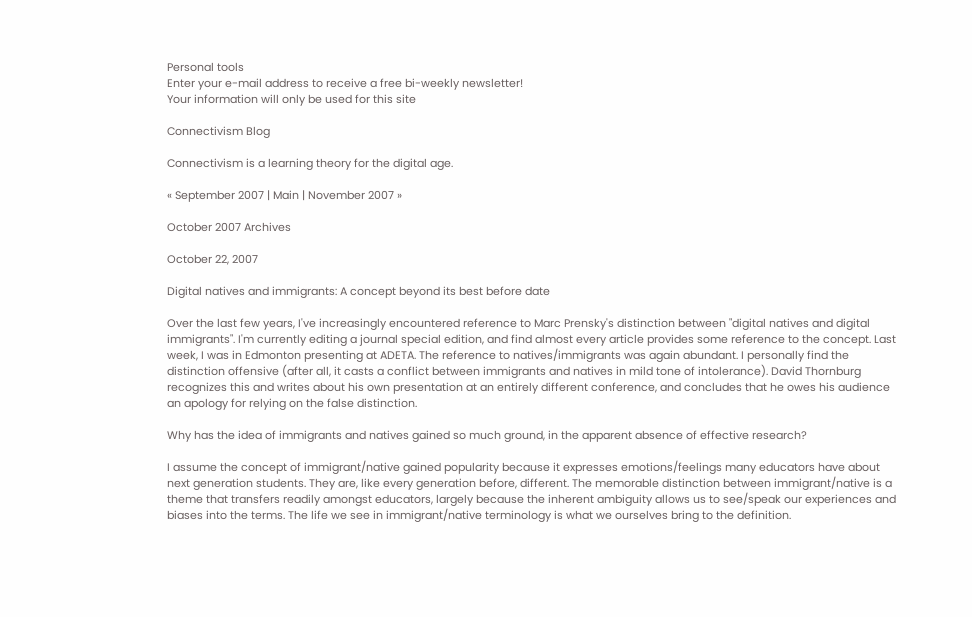Personal tools
Enter your e-mail address to receive a free bi-weekly newsletter!
Your information will only be used for this site

Connectivism Blog

Connectivism is a learning theory for the digital age.

« September 2007 | Main | November 2007 »

October 2007 Archives

October 22, 2007

Digital natives and immigrants: A concept beyond its best before date

Over the last few years, I've increasingly encountered reference to Marc Prensky's distinction between "digital natives and digital immigrants". I'm currently editing a journal special edition, and find almost every article provides some reference to the concept. Last week, I was in Edmonton presenting at ADETA. The reference to natives/immigrants was again abundant. I personally find the distinction offensive (after all, it casts a conflict between immigrants and natives in mild tone of intolerance). David Thornburg recognizes this and writes about his own presentation at an entirely different conference, and concludes that he owes his audience an apology for relying on the false distinction.

Why has the idea of immigrants and natives gained so much ground, in the apparent absence of effective research?

I assume the concept of immigrant/native gained popularity because it expresses emotions/feelings many educators have about next generation students. They are, like every generation before, different. The memorable distinction between immigrant/native is a theme that transfers readily amongst educators, largely because the inherent ambiguity allows us to see/speak our experiences and biases into the terms. The life we see in immigrant/native terminology is what we ourselves bring to the definition.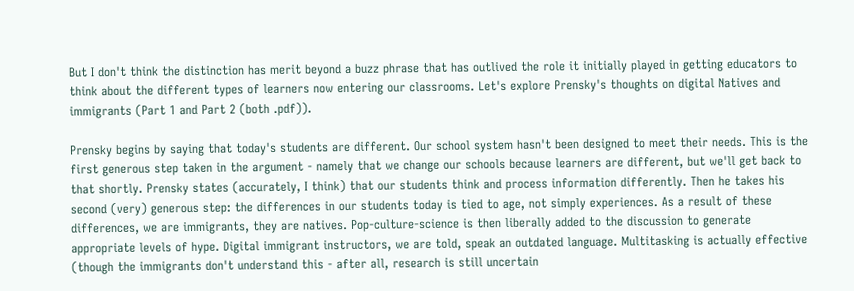But I don't think the distinction has merit beyond a buzz phrase that has outlived the role it initially played in getting educators to think about the different types of learners now entering our classrooms. Let's explore Prensky's thoughts on digital Natives and immigrants (Part 1 and Part 2 (both .pdf)).

Prensky begins by saying that today's students are different. Our school system hasn't been designed to meet their needs. This is the first generous step taken in the argument - namely that we change our schools because learners are different, but we'll get back to that shortly. Prensky states (accurately, I think) that our students think and process information differently. Then he takes his second (very) generous step: the differences in our students today is tied to age, not simply experiences. As a result of these differences, we are immigrants, they are natives. Pop-culture-science is then liberally added to the discussion to generate appropriate levels of hype. Digital immigrant instructors, we are told, speak an outdated language. Multitasking is actually effective (though the immigrants don't understand this - after all, research is still uncertain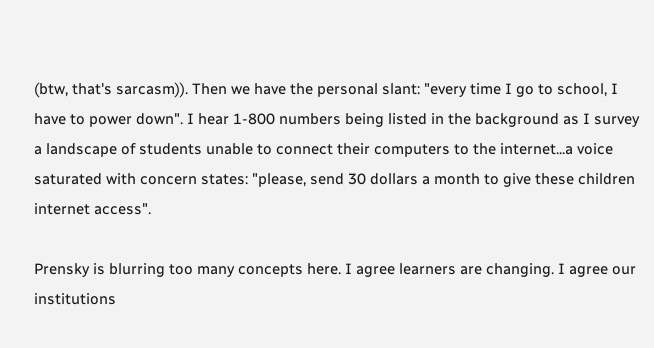(btw, that's sarcasm)). Then we have the personal slant: "every time I go to school, I have to power down". I hear 1-800 numbers being listed in the background as I survey a landscape of students unable to connect their computers to the internet...a voice saturated with concern states: "please, send 30 dollars a month to give these children internet access".

Prensky is blurring too many concepts here. I agree learners are changing. I agree our institutions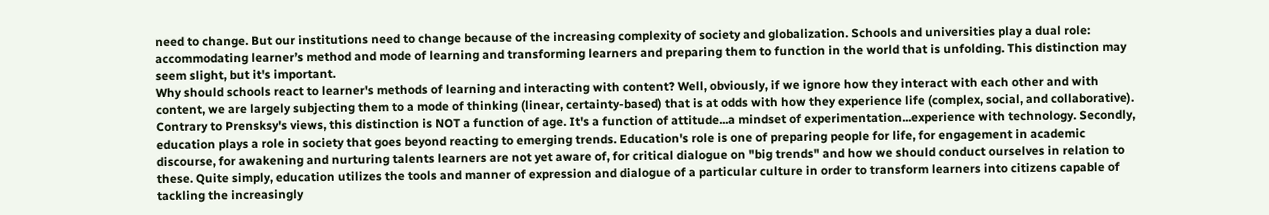need to change. But our institutions need to change because of the increasing complexity of society and globalization. Schools and universities play a dual role: accommodating learner’s method and mode of learning and transforming learners and preparing them to function in the world that is unfolding. This distinction may seem slight, but it's important.
Why should schools react to learner's methods of learning and interacting with content? Well, obviously, if we ignore how they interact with each other and with content, we are largely subjecting them to a mode of thinking (linear, certainty-based) that is at odds with how they experience life (complex, social, and collaborative). Contrary to Prensksy's views, this distinction is NOT a function of age. It's a function of attitude...a mindset of experimentation...experience with technology. Secondly, education plays a role in society that goes beyond reacting to emerging trends. Education's role is one of preparing people for life, for engagement in academic discourse, for awakening and nurturing talents learners are not yet aware of, for critical dialogue on "big trends" and how we should conduct ourselves in relation to these. Quite simply, education utilizes the tools and manner of expression and dialogue of a particular culture in order to transform learners into citizens capable of tackling the increasingly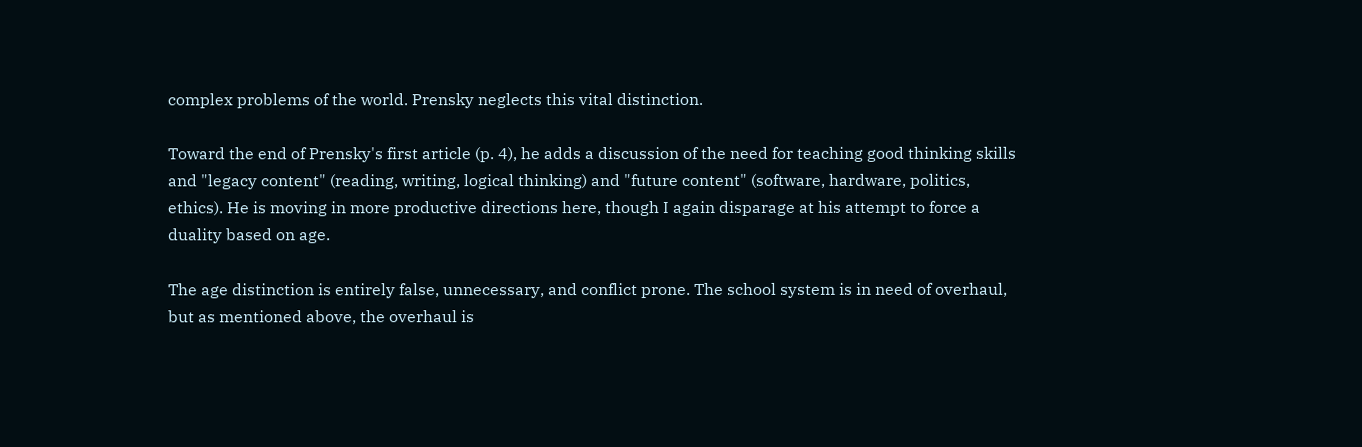complex problems of the world. Prensky neglects this vital distinction.

Toward the end of Prensky's first article (p. 4), he adds a discussion of the need for teaching good thinking skills and "legacy content" (reading, writing, logical thinking) and "future content" (software, hardware, politics, ethics). He is moving in more productive directions here, though I again disparage at his attempt to force a duality based on age.

The age distinction is entirely false, unnecessary, and conflict prone. The school system is in need of overhaul, but as mentioned above, the overhaul is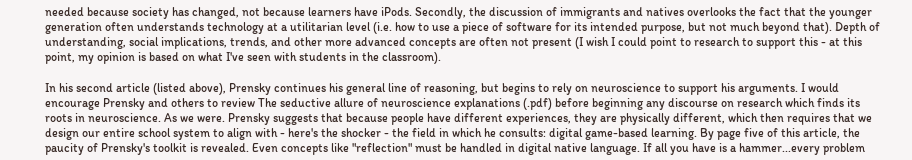needed because society has changed, not because learners have iPods. Secondly, the discussion of immigrants and natives overlooks the fact that the younger generation often understands technology at a utilitarian level (i.e. how to use a piece of software for its intended purpose, but not much beyond that). Depth of understanding, social implications, trends, and other more advanced concepts are often not present (I wish I could point to research to support this - at this point, my opinion is based on what I've seen with students in the classroom).

In his second article (listed above), Prensky continues his general line of reasoning, but begins to rely on neuroscience to support his arguments. I would encourage Prensky and others to review The seductive allure of neuroscience explanations (.pdf) before beginning any discourse on research which finds its roots in neuroscience. As we were. Prensky suggests that because people have different experiences, they are physically different, which then requires that we design our entire school system to align with - here's the shocker - the field in which he consults: digital game-based learning. By page five of this article, the paucity of Prensky's toolkit is revealed. Even concepts like "reflection" must be handled in digital native language. If all you have is a hammer...every problem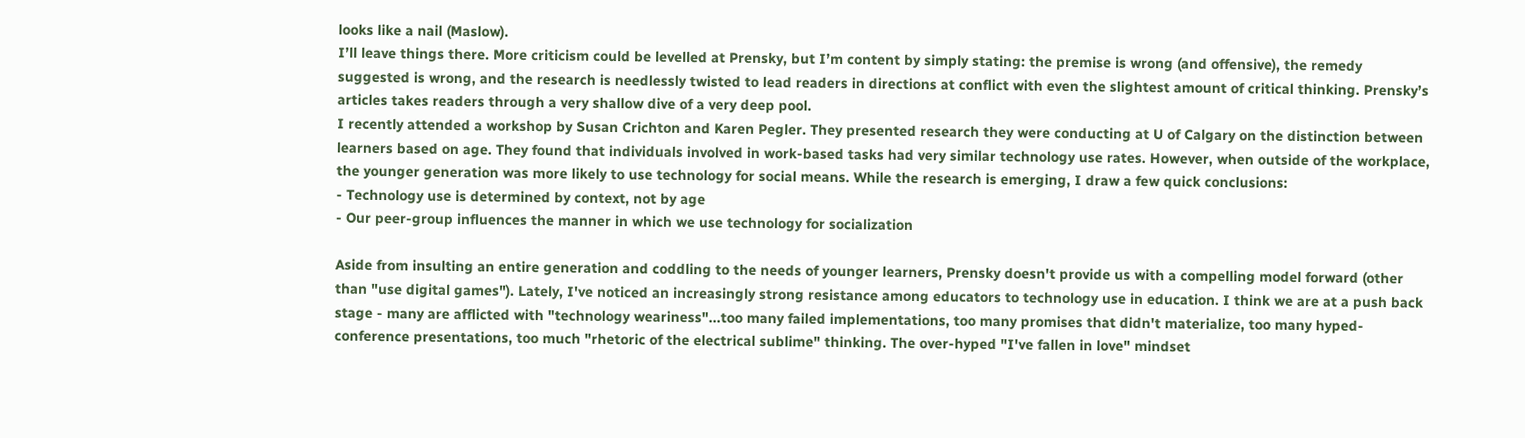looks like a nail (Maslow).
I’ll leave things there. More criticism could be levelled at Prensky, but I’m content by simply stating: the premise is wrong (and offensive), the remedy suggested is wrong, and the research is needlessly twisted to lead readers in directions at conflict with even the slightest amount of critical thinking. Prensky’s articles takes readers through a very shallow dive of a very deep pool.
I recently attended a workshop by Susan Crichton and Karen Pegler. They presented research they were conducting at U of Calgary on the distinction between learners based on age. They found that individuals involved in work-based tasks had very similar technology use rates. However, when outside of the workplace, the younger generation was more likely to use technology for social means. While the research is emerging, I draw a few quick conclusions:
- Technology use is determined by context, not by age
- Our peer-group influences the manner in which we use technology for socialization

Aside from insulting an entire generation and coddling to the needs of younger learners, Prensky doesn't provide us with a compelling model forward (other than "use digital games"). Lately, I've noticed an increasingly strong resistance among educators to technology use in education. I think we are at a push back stage - many are afflicted with "technology weariness"...too many failed implementations, too many promises that didn't materialize, too many hyped-conference presentations, too much "rhetoric of the electrical sublime" thinking. The over-hyped "I've fallen in love" mindset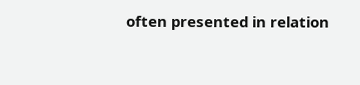often presented in relation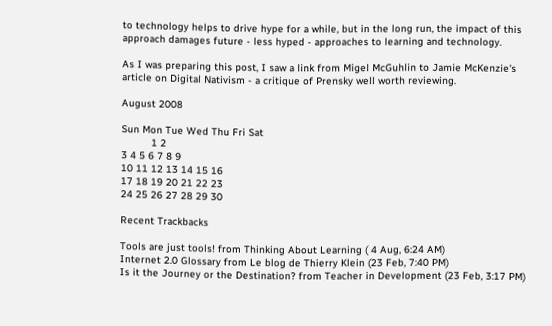to technology helps to drive hype for a while, but in the long run, the impact of this approach damages future - less hyped - approaches to learning and technology.

As I was preparing this post, I saw a link from Migel McGuhlin to Jamie McKenzie's article on Digital Nativism - a critique of Prensky well worth reviewing.

August 2008

Sun Mon Tue Wed Thu Fri Sat
          1 2
3 4 5 6 7 8 9
10 11 12 13 14 15 16
17 18 19 20 21 22 23
24 25 26 27 28 29 30

Recent Trackbacks

Tools are just tools! from Thinking About Learning ( 4 Aug, 6:24 AM)
Internet 2.0 Glossary from Le blog de Thierry Klein (23 Feb, 7:40 PM)
Is it the Journey or the Destination? from Teacher in Development (23 Feb, 3:17 PM)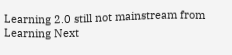Learning 2.0 still not mainstream from Learning Next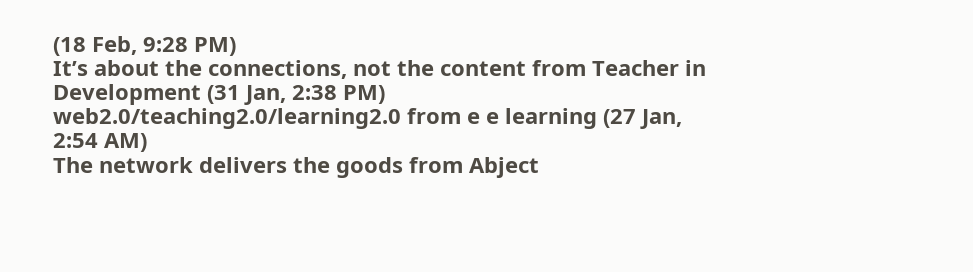(18 Feb, 9:28 PM)
It’s about the connections, not the content from Teacher in Development (31 Jan, 2:38 PM)
web2.0/teaching2.0/learning2.0 from e e learning (27 Jan, 2:54 AM)
The network delivers the goods from Abject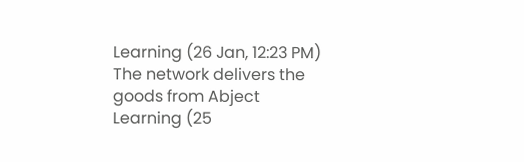Learning (26 Jan, 12:23 PM)
The network delivers the goods from Abject Learning (25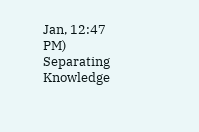Jan, 12:47 PM)
Separating Knowledge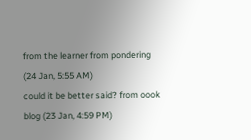from the learner from pondering (24 Jan, 5:55 AM)
could it be better said? from oook blog (23 Jan, 4:59 PM)